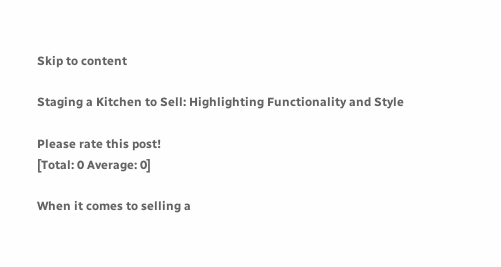Skip to content

Staging a Kitchen to Sell: Highlighting Functionality and Style

Please rate this post!
[Total: 0 Average: 0]

When it comes to selling a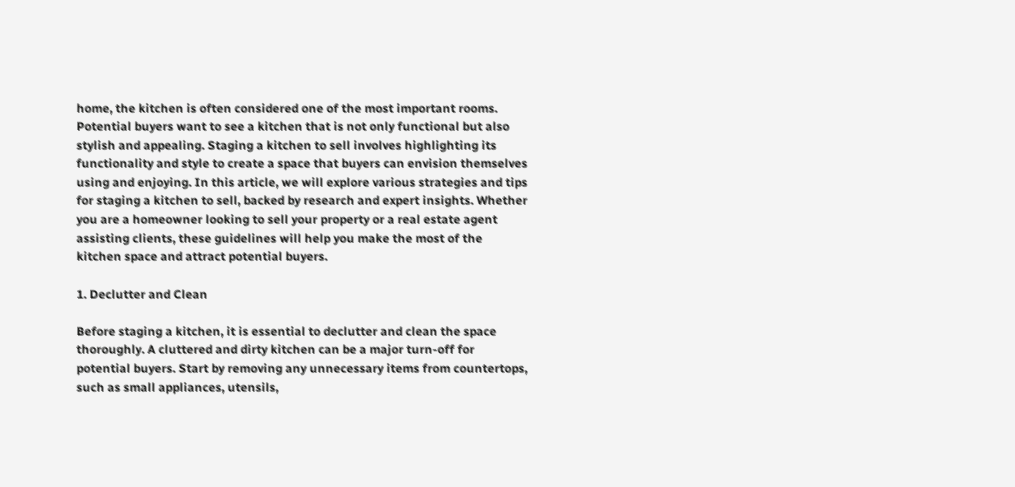home, the kitchen is often considered one of the most important rooms. Potential buyers want to see a kitchen that is not only functional but also stylish and appealing. Staging a kitchen to sell involves highlighting its functionality and style to create a space that buyers can envision themselves using and enjoying. In this article, we will explore various strategies and tips for staging a kitchen to sell, backed by research and expert insights. Whether you are a homeowner looking to sell your property or a real estate agent assisting clients, these guidelines will help you make the most of the kitchen space and attract potential buyers.

1. Declutter and Clean

Before staging a kitchen, it is essential to declutter and clean the space thoroughly. A cluttered and dirty kitchen can be a major turn-off for potential buyers. Start by removing any unnecessary items from countertops, such as small appliances, utensils,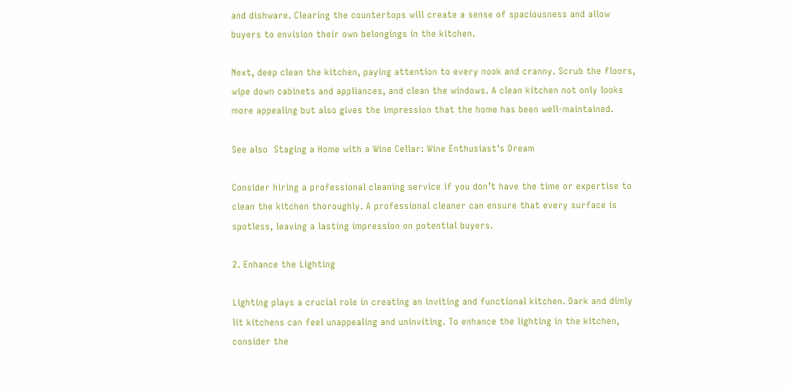and dishware. Clearing the countertops will create a sense of spaciousness and allow buyers to envision their own belongings in the kitchen.

Next, deep clean the kitchen, paying attention to every nook and cranny. Scrub the floors, wipe down cabinets and appliances, and clean the windows. A clean kitchen not only looks more appealing but also gives the impression that the home has been well-maintained.

See also  Staging a Home with a Wine Cellar: Wine Enthusiast's Dream

Consider hiring a professional cleaning service if you don’t have the time or expertise to clean the kitchen thoroughly. A professional cleaner can ensure that every surface is spotless, leaving a lasting impression on potential buyers.

2. Enhance the Lighting

Lighting plays a crucial role in creating an inviting and functional kitchen. Dark and dimly lit kitchens can feel unappealing and uninviting. To enhance the lighting in the kitchen, consider the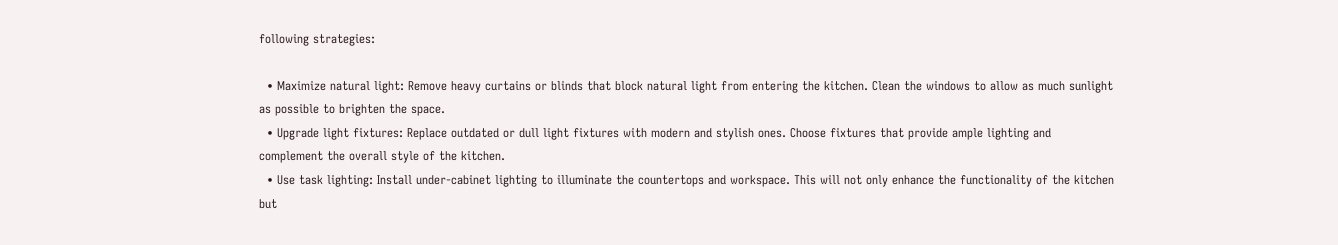following strategies:

  • Maximize natural light: Remove heavy curtains or blinds that block natural light from entering the kitchen. Clean the windows to allow as much sunlight as possible to brighten the space.
  • Upgrade light fixtures: Replace outdated or dull light fixtures with modern and stylish ones. Choose fixtures that provide ample lighting and complement the overall style of the kitchen.
  • Use task lighting: Install under-cabinet lighting to illuminate the countertops and workspace. This will not only enhance the functionality of the kitchen but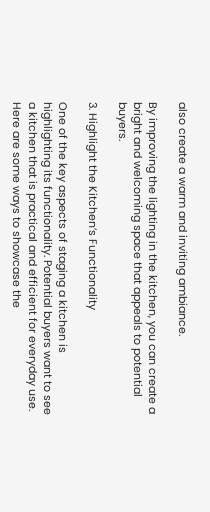also create a warm and inviting ambiance.

By improving the lighting in the kitchen, you can create a bright and welcoming space that appeals to potential buyers.

3. Highlight the Kitchen’s Functionality

One of the key aspects of staging a kitchen is highlighting its functionality. Potential buyers want to see a kitchen that is practical and efficient for everyday use. Here are some ways to showcase the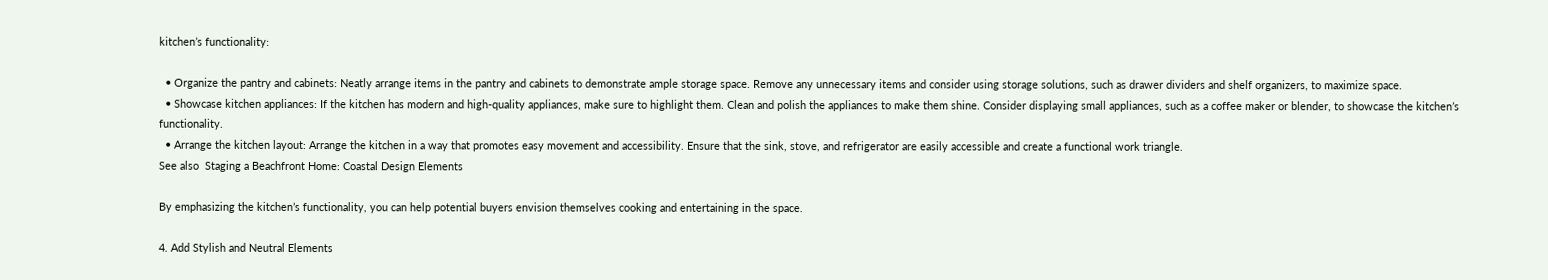kitchen’s functionality:

  • Organize the pantry and cabinets: Neatly arrange items in the pantry and cabinets to demonstrate ample storage space. Remove any unnecessary items and consider using storage solutions, such as drawer dividers and shelf organizers, to maximize space.
  • Showcase kitchen appliances: If the kitchen has modern and high-quality appliances, make sure to highlight them. Clean and polish the appliances to make them shine. Consider displaying small appliances, such as a coffee maker or blender, to showcase the kitchen’s functionality.
  • Arrange the kitchen layout: Arrange the kitchen in a way that promotes easy movement and accessibility. Ensure that the sink, stove, and refrigerator are easily accessible and create a functional work triangle.
See also  Staging a Beachfront Home: Coastal Design Elements

By emphasizing the kitchen’s functionality, you can help potential buyers envision themselves cooking and entertaining in the space.

4. Add Stylish and Neutral Elements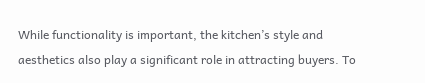While functionality is important, the kitchen’s style and aesthetics also play a significant role in attracting buyers. To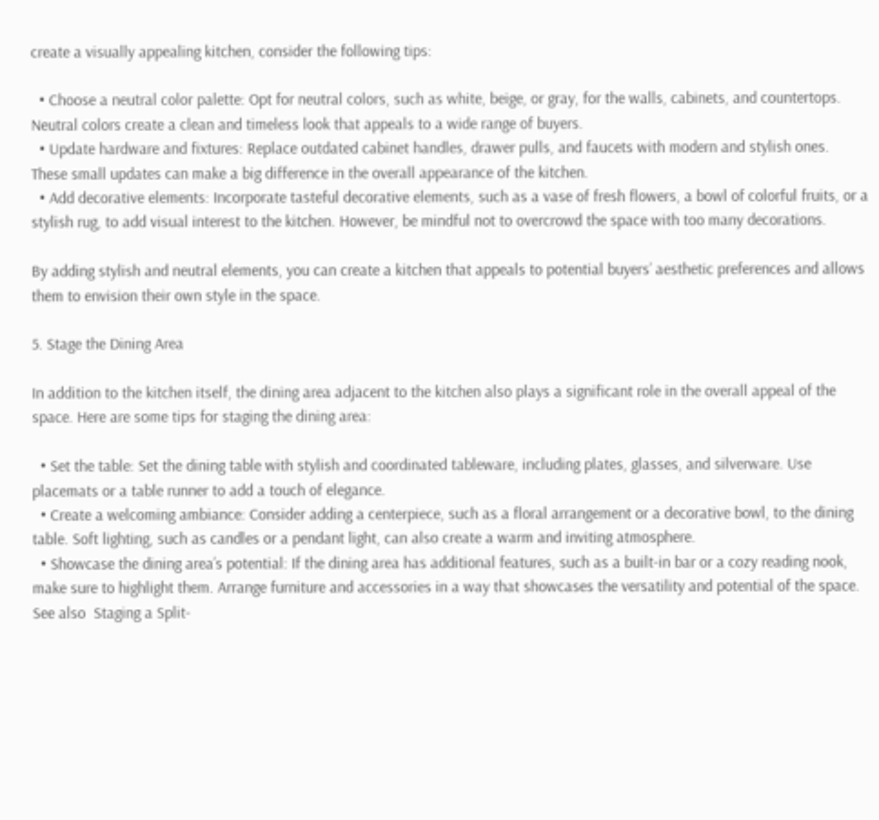create a visually appealing kitchen, consider the following tips:

  • Choose a neutral color palette: Opt for neutral colors, such as white, beige, or gray, for the walls, cabinets, and countertops. Neutral colors create a clean and timeless look that appeals to a wide range of buyers.
  • Update hardware and fixtures: Replace outdated cabinet handles, drawer pulls, and faucets with modern and stylish ones. These small updates can make a big difference in the overall appearance of the kitchen.
  • Add decorative elements: Incorporate tasteful decorative elements, such as a vase of fresh flowers, a bowl of colorful fruits, or a stylish rug, to add visual interest to the kitchen. However, be mindful not to overcrowd the space with too many decorations.

By adding stylish and neutral elements, you can create a kitchen that appeals to potential buyers’ aesthetic preferences and allows them to envision their own style in the space.

5. Stage the Dining Area

In addition to the kitchen itself, the dining area adjacent to the kitchen also plays a significant role in the overall appeal of the space. Here are some tips for staging the dining area:

  • Set the table: Set the dining table with stylish and coordinated tableware, including plates, glasses, and silverware. Use placemats or a table runner to add a touch of elegance.
  • Create a welcoming ambiance: Consider adding a centerpiece, such as a floral arrangement or a decorative bowl, to the dining table. Soft lighting, such as candles or a pendant light, can also create a warm and inviting atmosphere.
  • Showcase the dining area’s potential: If the dining area has additional features, such as a built-in bar or a cozy reading nook, make sure to highlight them. Arrange furniture and accessories in a way that showcases the versatility and potential of the space.
See also  Staging a Split-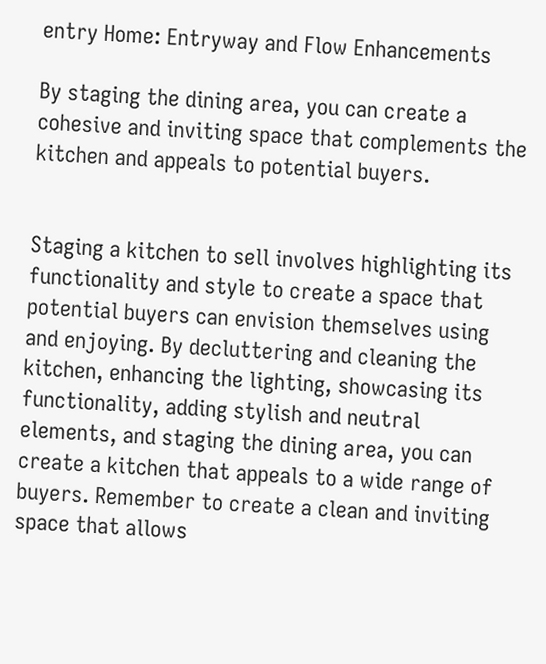entry Home: Entryway and Flow Enhancements

By staging the dining area, you can create a cohesive and inviting space that complements the kitchen and appeals to potential buyers.


Staging a kitchen to sell involves highlighting its functionality and style to create a space that potential buyers can envision themselves using and enjoying. By decluttering and cleaning the kitchen, enhancing the lighting, showcasing its functionality, adding stylish and neutral elements, and staging the dining area, you can create a kitchen that appeals to a wide range of buyers. Remember to create a clean and inviting space that allows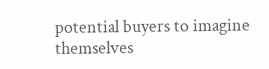potential buyers to imagine themselves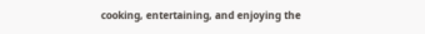cooking, entertaining, and enjoying the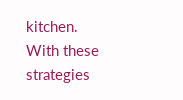kitchen. With these strategies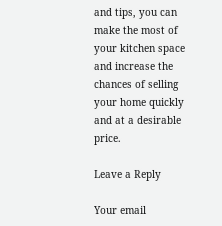and tips, you can make the most of your kitchen space and increase the chances of selling your home quickly and at a desirable price.

Leave a Reply

Your email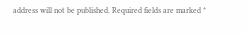address will not be published. Required fields are marked *